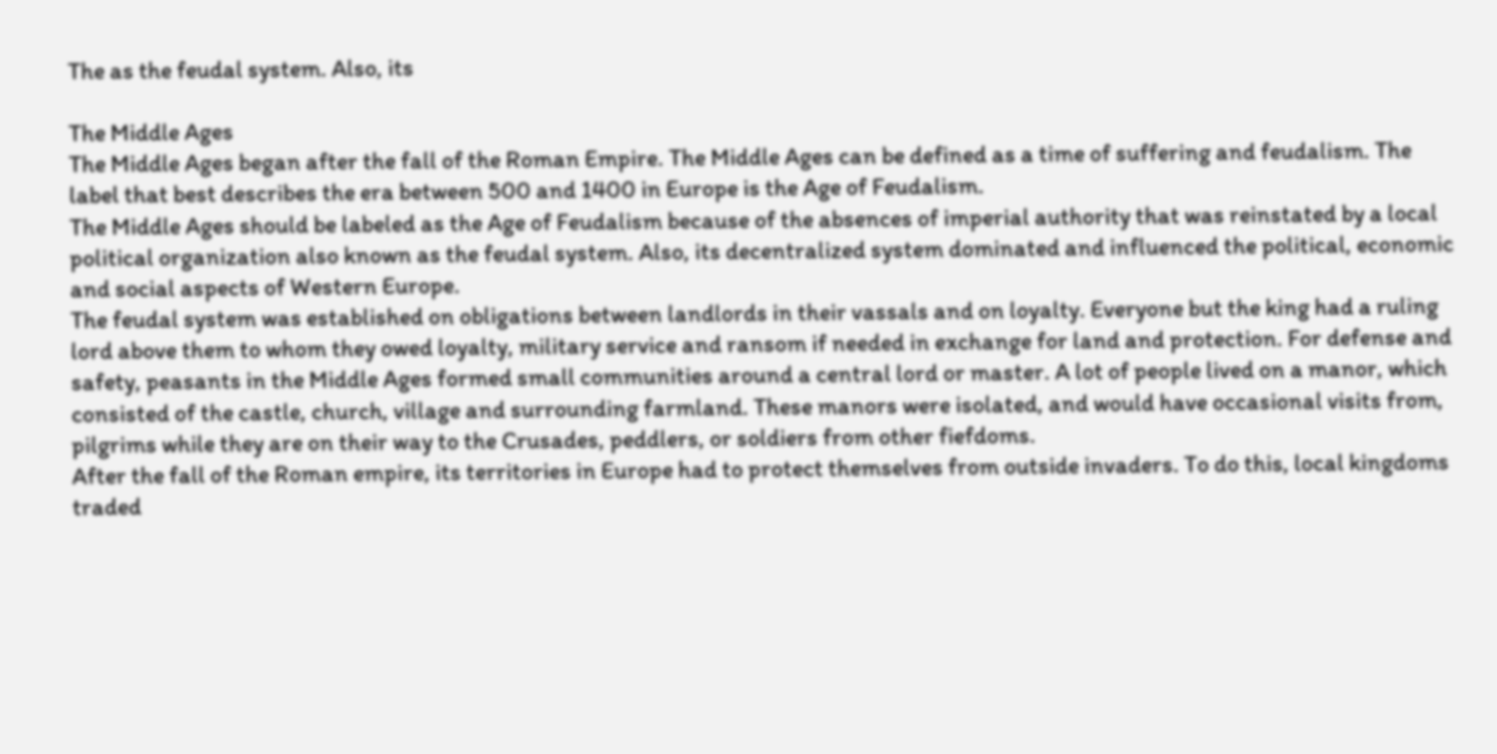The as the feudal system. Also, its

The Middle Ages
The Middle Ages began after the fall of the Roman Empire. The Middle Ages can be defined as a time of suffering and feudalism. The label that best describes the era between 500 and 1400 in Europe is the Age of Feudalism.
The Middle Ages should be labeled as the Age of Feudalism because of the absences of imperial authority that was reinstated by a local political organization also known as the feudal system. Also, its decentralized system dominated and influenced the political, economic and social aspects of Western Europe.
The feudal system was established on obligations between landlords in their vassals and on loyalty. Everyone but the king had a ruling lord above them to whom they owed loyalty, military service and ransom if needed in exchange for land and protection. For defense and safety, peasants in the Middle Ages formed small communities around a central lord or master. A lot of people lived on a manor, which consisted of the castle, church, village and surrounding farmland. These manors were isolated, and would have occasional visits from, pilgrims while they are on their way to the Crusades, peddlers, or soldiers from other fiefdoms.
After the fall of the Roman empire, its territories in Europe had to protect themselves from outside invaders. To do this, local kingdoms traded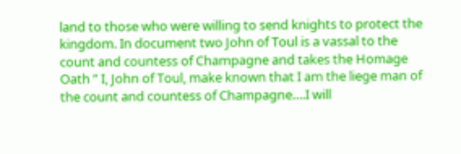land to those who were willing to send knights to protect the kingdom. In document two John of Toul is a vassal to the count and countess of Champagne and takes the Homage Oath ” I, John of Toul, make known that I am the liege man of the count and countess of Champagne….I will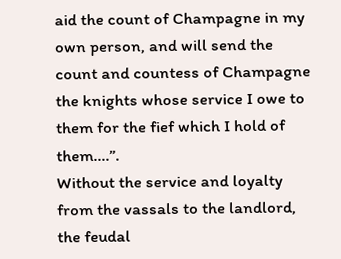aid the count of Champagne in my own person, and will send the count and countess of Champagne the knights whose service I owe to them for the fief which I hold of them….”.
Without the service and loyalty from the vassals to the landlord, the feudal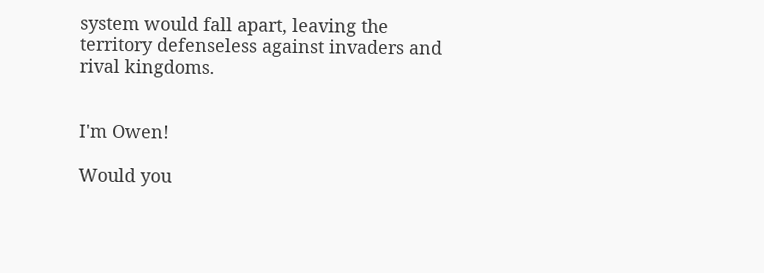system would fall apart, leaving the territory defenseless against invaders and rival kingdoms.


I'm Owen!

Would you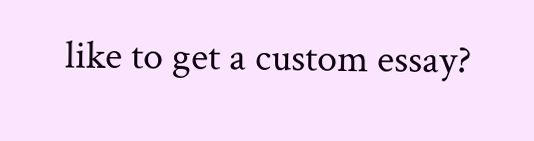like to get a custom essay?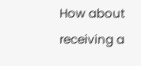How about receiving a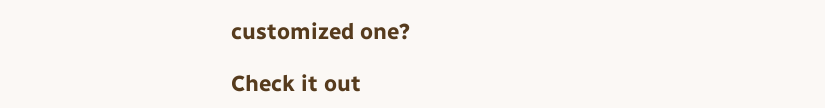customized one?

Check it out